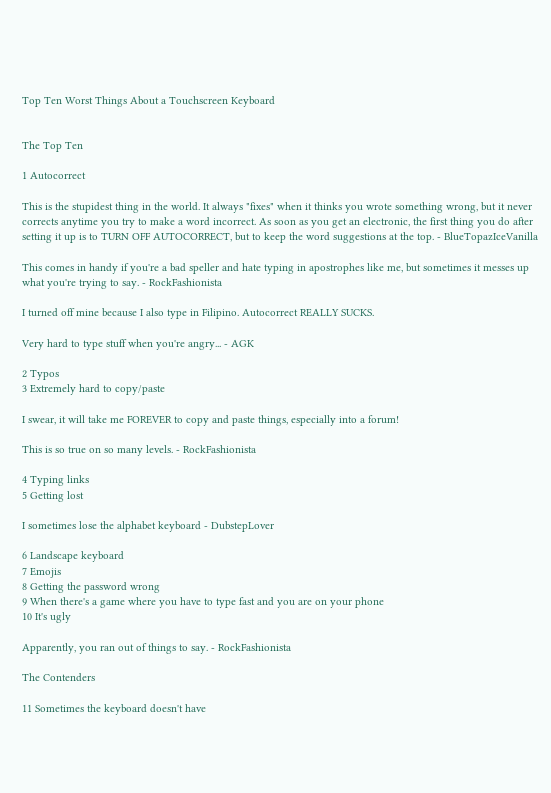Top Ten Worst Things About a Touchscreen Keyboard


The Top Ten

1 Autocorrect

This is the stupidest thing in the world. It always "fixes" when it thinks you wrote something wrong, but it never corrects anytime you try to make a word incorrect. As soon as you get an electronic, the first thing you do after setting it up is to TURN OFF AUTOCORRECT, but to keep the word suggestions at the top. - BlueTopazIceVanilla

This comes in handy if you're a bad speller and hate typing in apostrophes like me, but sometimes it messes up what you're trying to say. - RockFashionista

I turned off mine because I also type in Filipino. Autocorrect REALLY SUCKS.

Very hard to type stuff when you're angry... - AGK

2 Typos
3 Extremely hard to copy/paste

I swear, it will take me FOREVER to copy and paste things, especially into a forum!

This is so true on so many levels. - RockFashionista

4 Typing links
5 Getting lost

I sometimes lose the alphabet keyboard - DubstepLover

6 Landscape keyboard
7 Emojis
8 Getting the password wrong
9 When there's a game where you have to type fast and you are on your phone
10 It's ugly

Apparently, you ran out of things to say. - RockFashionista

The Contenders

11 Sometimes the keyboard doesn't have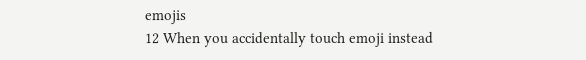emojis
12 When you accidentally touch emoji instead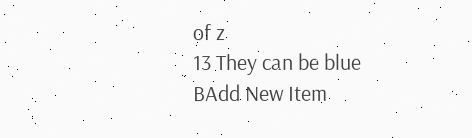of z
13 They can be blue
BAdd New Item